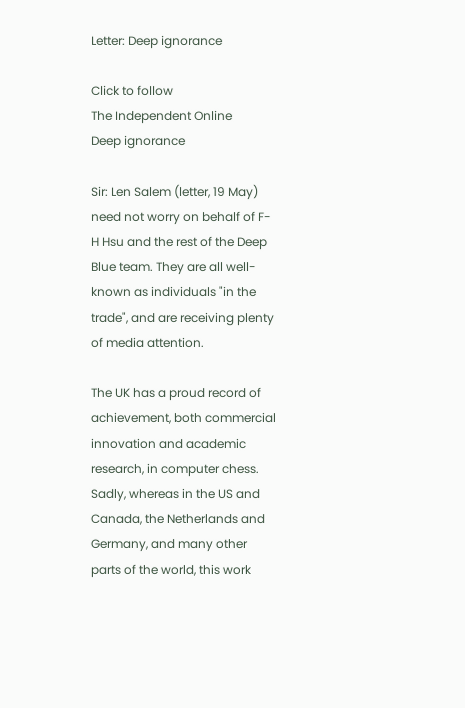Letter: Deep ignorance

Click to follow
The Independent Online
Deep ignorance

Sir: Len Salem (letter, 19 May) need not worry on behalf of F-H Hsu and the rest of the Deep Blue team. They are all well-known as individuals "in the trade", and are receiving plenty of media attention.

The UK has a proud record of achievement, both commercial innovation and academic research, in computer chess. Sadly, whereas in the US and Canada, the Netherlands and Germany, and many other parts of the world, this work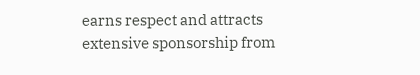earns respect and attracts extensive sponsorship from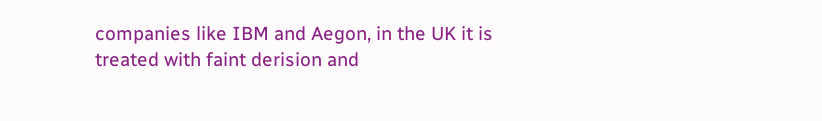companies like IBM and Aegon, in the UK it is treated with faint derision and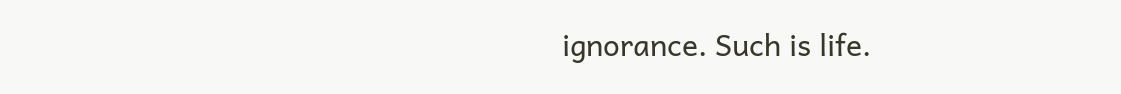ignorance. Such is life.